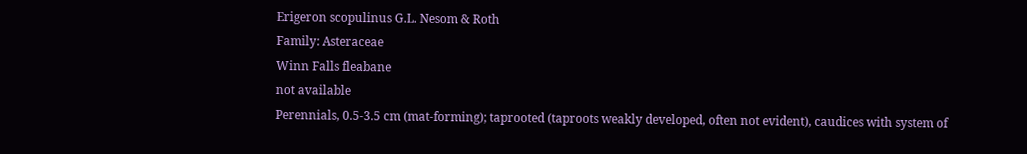Erigeron scopulinus G.L. Nesom & Roth
Family: Asteraceae
Winn Falls fleabane
not available
Perennials, 0.5-3.5 cm (mat-forming); taprooted (taproots weakly developed, often not evident), caudices with system of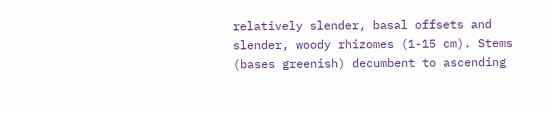relatively slender, basal offsets and slender, woody rhizomes (1-15 cm). Stems (bases greenish) decumbent to ascending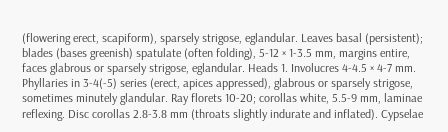(flowering erect, scapiform), sparsely strigose, eglandular. Leaves basal (persistent); blades (bases greenish) spatulate (often folding), 5-12 × 1-3.5 mm, margins entire, faces glabrous or sparsely strigose, eglandular. Heads 1. Involucres 4-4.5 × 4-7 mm. Phyllaries in 3-4(-5) series (erect, apices appressed), glabrous or sparsely strigose, sometimes minutely glandular. Ray florets 10-20; corollas white, 5.5-9 mm, laminae reflexing. Disc corollas 2.8-3.8 mm (throats slightly indurate and inflated). Cypselae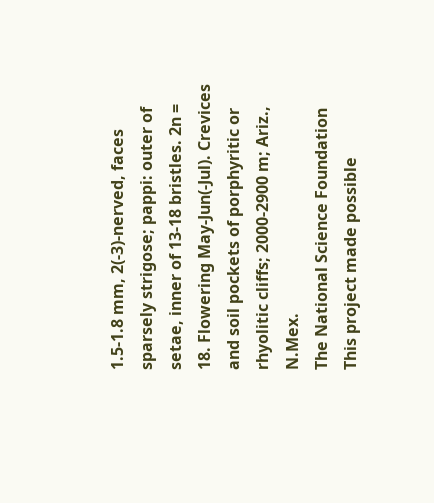1.5-1.8 mm, 2(-3)-nerved, faces sparsely strigose; pappi: outer of setae, inner of 13-18 bristles. 2n = 18. Flowering May-Jun(-Jul). Crevices and soil pockets of porphyritic or rhyolitic cliffs; 2000-2900 m; Ariz., N.Mex.
The National Science Foundation
This project made possible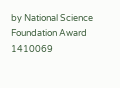by National Science Foundation Award 1410069